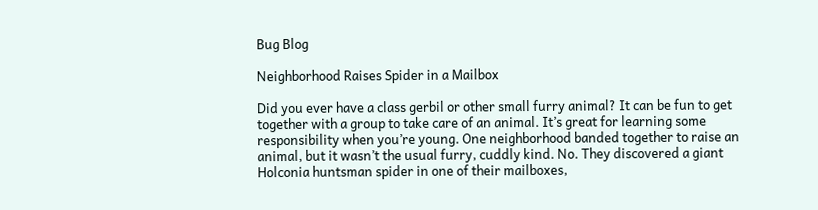Bug Blog

Neighborhood Raises Spider in a Mailbox

Did you ever have a class gerbil or other small furry animal? It can be fun to get together with a group to take care of an animal. It’s great for learning some responsibility when you’re young. One neighborhood banded together to raise an animal, but it wasn’t the usual furry, cuddly kind. No. They discovered a giant Holconia huntsman spider in one of their mailboxes,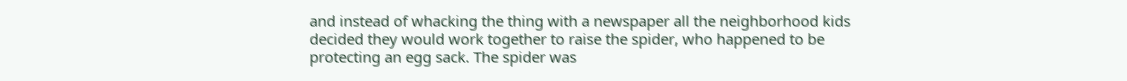and instead of whacking the thing with a newspaper all the neighborhood kids decided they would work together to raise the spider, who happened to be protecting an egg sack. The spider was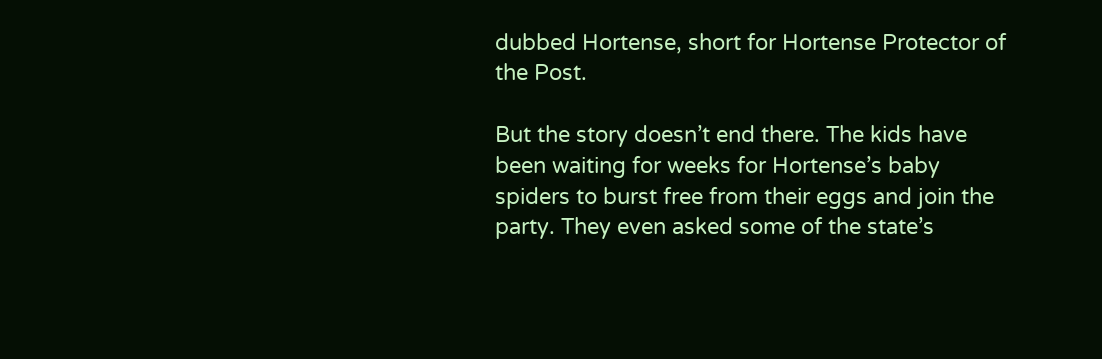dubbed Hortense, short for Hortense Protector of the Post.

But the story doesn’t end there. The kids have been waiting for weeks for Hortense’s baby spiders to burst free from their eggs and join the party. They even asked some of the state’s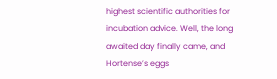highest scientific authorities for incubation advice. Well, the long awaited day finally came, and Hortense’s eggs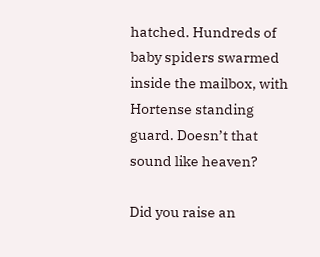hatched. Hundreds of baby spiders swarmed inside the mailbox, with Hortense standing guard. Doesn’t that sound like heaven?

Did you raise an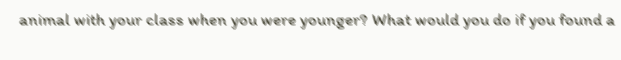animal with your class when you were younger? What would you do if you found a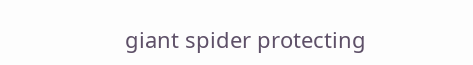giant spider protecting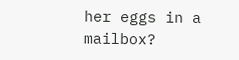her eggs in a mailbox?